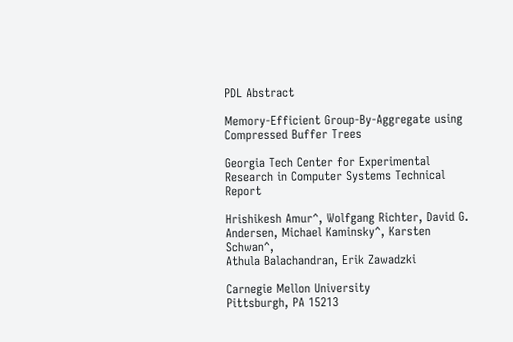PDL Abstract

Memory-Efficient Group-By-Aggregate using Compressed Buffer Trees

Georgia Tech Center for Experimental Research in Computer Systems Technical Report

Hrishikesh Amur^, Wolfgang Richter, David G. Andersen, Michael Kaminsky^, Karsten Schwan^,
Athula Balachandran, Erik Zawadzki

Carnegie Mellon University
Pittsburgh, PA 15213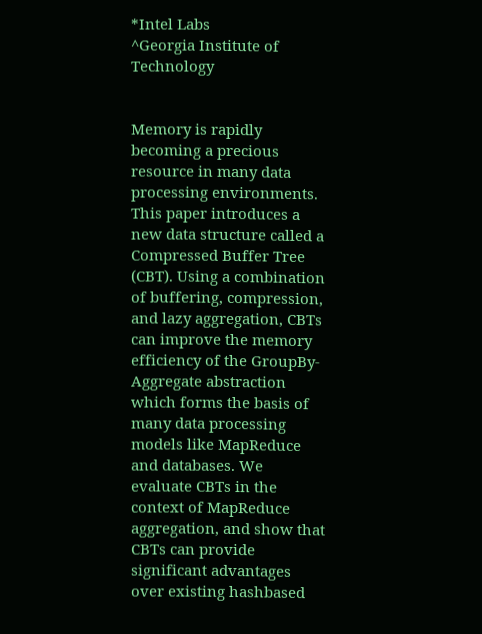*Intel Labs
^Georgia Institute of Technology


Memory is rapidly becoming a precious resource in many data processing environments. This paper introduces a new data structure called a Compressed Buffer Tree (CBT). Using a combination of buffering, compression, and lazy aggregation, CBTs can improve the memory efficiency of the GroupBy-Aggregate abstraction which forms the basis of many data processing models like MapReduce and databases. We evaluate CBTs in the context of MapReduce aggregation, and show that CBTs can provide significant advantages over existing hashbased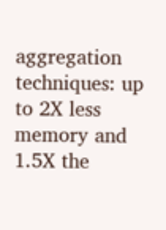aggregation techniques: up to 2X less memory and 1.5X the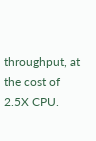throughput, at the cost of 2.5X CPU.